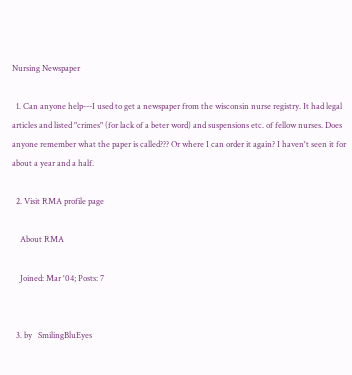Nursing Newspaper

  1. Can anyone help---I used to get a newspaper from the wisconsin nurse registry. It had legal articles and listed "crimes" (for lack of a beter word) and suspensions etc. of fellow nurses. Does anyone remember what the paper is called??? Or where I can order it again? I haven't seen it for about a year and a half.

  2. Visit RMA profile page

    About RMA

    Joined: Mar '04; Posts: 7


  3. by   SmilingBluEyes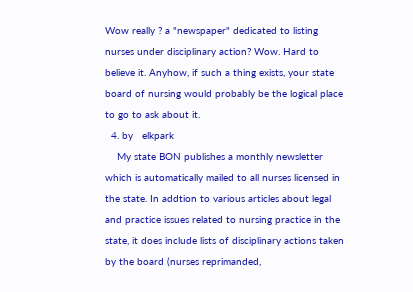Wow really ? a "newspaper" dedicated to listing nurses under disciplinary action? Wow. Hard to believe it. Anyhow, if such a thing exists, your state board of nursing would probably be the logical place to go to ask about it.
  4. by   elkpark
    My state BON publishes a monthly newsletter which is automatically mailed to all nurses licensed in the state. In addtion to various articles about legal and practice issues related to nursing practice in the state, it does include lists of disciplinary actions taken by the board (nurses reprimanded,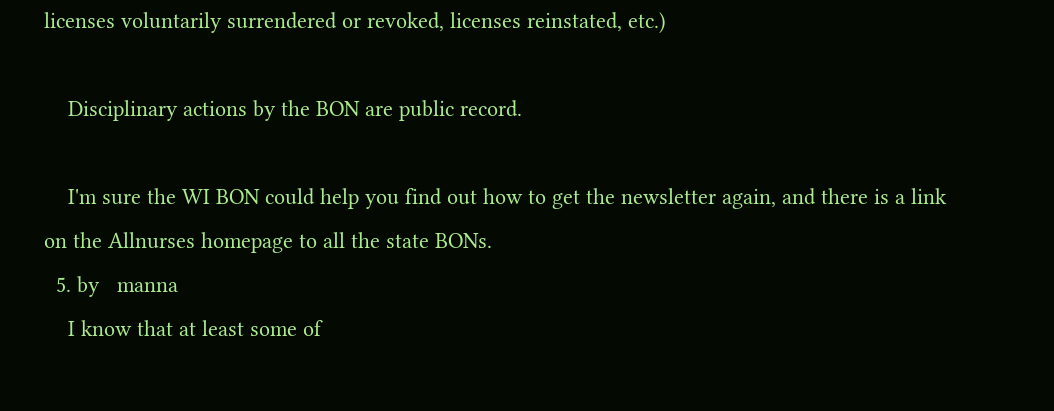licenses voluntarily surrendered or revoked, licenses reinstated, etc.)

    Disciplinary actions by the BON are public record.

    I'm sure the WI BON could help you find out how to get the newsletter again, and there is a link on the Allnurses homepage to all the state BONs.
  5. by   manna
    I know that at least some of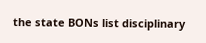the state BONs list disciplinary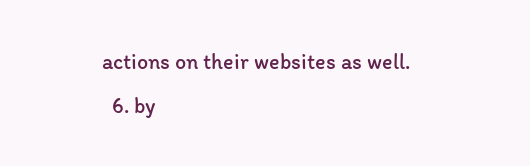actions on their websites as well.
  6. by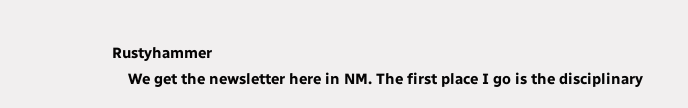Rustyhammer
    We get the newsletter here in NM. The first place I go is the disciplinary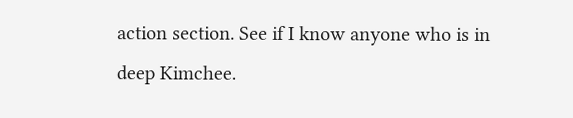action section. See if I know anyone who is in deep Kimchee.